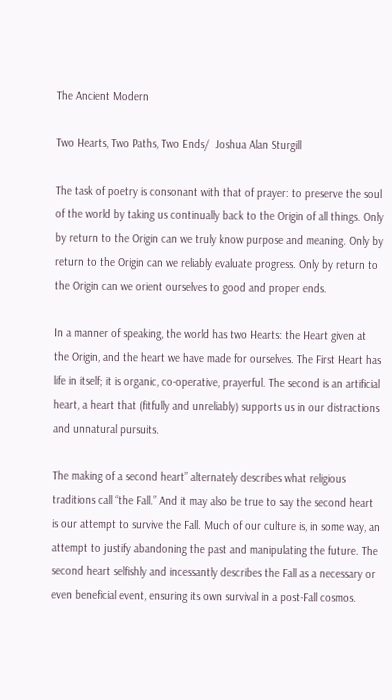The Ancient Modern

Two Hearts, Two Paths, Two Ends/  Joshua Alan Sturgill

The task of poetry is consonant with that of prayer: to preserve the soul of the world by taking us continually back to the Origin of all things. Only by return to the Origin can we truly know purpose and meaning. Only by return to the Origin can we reliably evaluate progress. Only by return to the Origin can we orient ourselves to good and proper ends.

In a manner of speaking, the world has two Hearts: the Heart given at the Origin, and the heart we have made for ourselves. The First Heart has life in itself; it is organic, co-operative, prayerful. The second is an artificial heart, a heart that (fitfully and unreliably) supports us in our distractions and unnatural pursuits.

The making of a second heart” alternately describes what religious traditions call “the Fall.” And it may also be true to say the second heart is our attempt to survive the Fall. Much of our culture is, in some way, an attempt to justify abandoning the past and manipulating the future. The second heart selfishly and incessantly describes the Fall as a necessary or even beneficial event, ensuring its own survival in a post-Fall cosmos.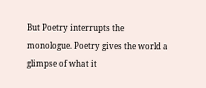But Poetry interrupts the monologue. Poetry gives the world a glimpse of what it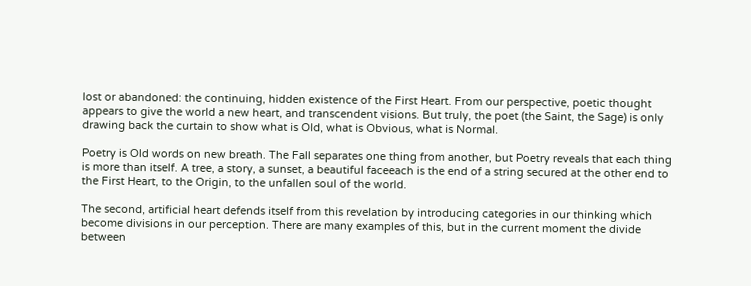lost or abandoned: the continuing, hidden existence of the First Heart. From our perspective, poetic thought appears to give the world a new heart, and transcendent visions. But truly, the poet (the Saint, the Sage) is only drawing back the curtain to show what is Old, what is Obvious, what is Normal.

Poetry is Old words on new breath. The Fall separates one thing from another, but Poetry reveals that each thing is more than itself. A tree, a story, a sunset, a beautiful faceeach is the end of a string secured at the other end to the First Heart, to the Origin, to the unfallen soul of the world.

The second, artificial heart defends itself from this revelation by introducing categories in our thinking which become divisions in our perception. There are many examples of this, but in the current moment the divide between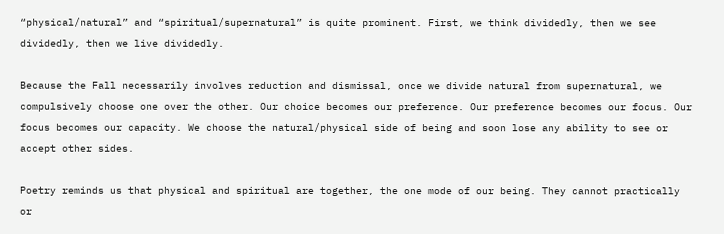“physical/natural” and “spiritual/supernatural” is quite prominent. First, we think dividedly, then we see dividedly, then we live dividedly.

Because the Fall necessarily involves reduction and dismissal, once we divide natural from supernatural, we compulsively choose one over the other. Our choice becomes our preference. Our preference becomes our focus. Our focus becomes our capacity. We choose the natural/physical side of being and soon lose any ability to see or accept other sides.

Poetry reminds us that physical and spiritual are together, the one mode of our being. They cannot practically or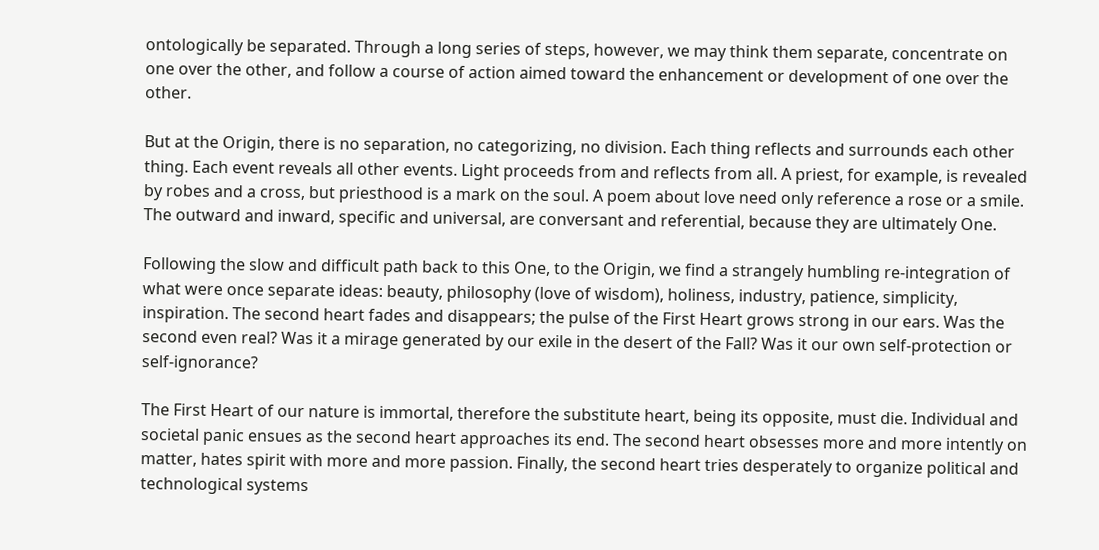ontologically be separated. Through a long series of steps, however, we may think them separate, concentrate on one over the other, and follow a course of action aimed toward the enhancement or development of one over the other.

But at the Origin, there is no separation, no categorizing, no division. Each thing reflects and surrounds each other thing. Each event reveals all other events. Light proceeds from and reflects from all. A priest, for example, is revealed by robes and a cross, but priesthood is a mark on the soul. A poem about love need only reference a rose or a smile. The outward and inward, specific and universal, are conversant and referential, because they are ultimately One.

Following the slow and difficult path back to this One, to the Origin, we find a strangely humbling re-integration of what were once separate ideas: beauty, philosophy (love of wisdom), holiness, industry, patience, simplicity, inspiration. The second heart fades and disappears; the pulse of the First Heart grows strong in our ears. Was the second even real? Was it a mirage generated by our exile in the desert of the Fall? Was it our own self-protection or self-ignorance?

The First Heart of our nature is immortal, therefore the substitute heart, being its opposite, must die. Individual and societal panic ensues as the second heart approaches its end. The second heart obsesses more and more intently on matter, hates spirit with more and more passion. Finally, the second heart tries desperately to organize political and technological systems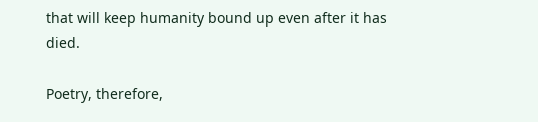that will keep humanity bound up even after it has died.

Poetry, therefore,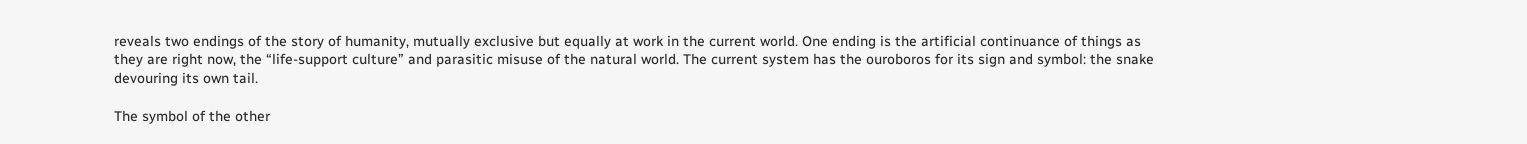reveals two endings of the story of humanity, mutually exclusive but equally at work in the current world. One ending is the artificial continuance of things as they are right now, the “life-support culture” and parasitic misuse of the natural world. The current system has the ouroboros for its sign and symbol: the snake devouring its own tail.

The symbol of the other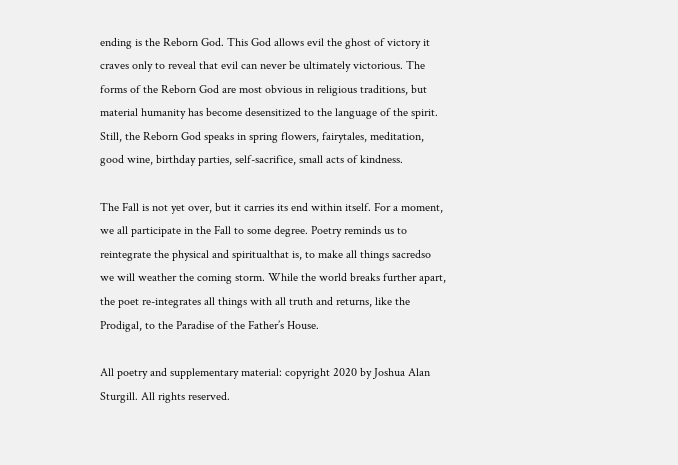ending is the Reborn God. This God allows evil the ghost of victory it craves only to reveal that evil can never be ultimately victorious. The forms of the Reborn God are most obvious in religious traditions, but material humanity has become desensitized to the language of the spirit. Still, the Reborn God speaks in spring flowers, fairytales, meditation, good wine, birthday parties, self-sacrifice, small acts of kindness.

The Fall is not yet over, but it carries its end within itself. For a moment, we all participate in the Fall to some degree. Poetry reminds us to reintegrate the physical and spiritualthat is, to make all things sacredso we will weather the coming storm. While the world breaks further apart, the poet re-integrates all things with all truth and returns, like the Prodigal, to the Paradise of the Father’s House.

All poetry and supplementary material: copyright 2020 by Joshua Alan Sturgill. All rights reserved.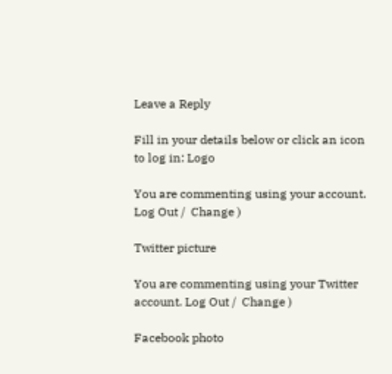Leave a Reply

Fill in your details below or click an icon to log in: Logo

You are commenting using your account. Log Out /  Change )

Twitter picture

You are commenting using your Twitter account. Log Out /  Change )

Facebook photo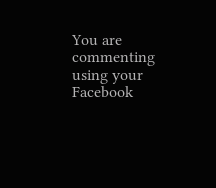You are commenting using your Facebook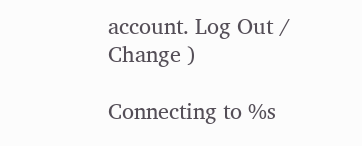account. Log Out /  Change )

Connecting to %s